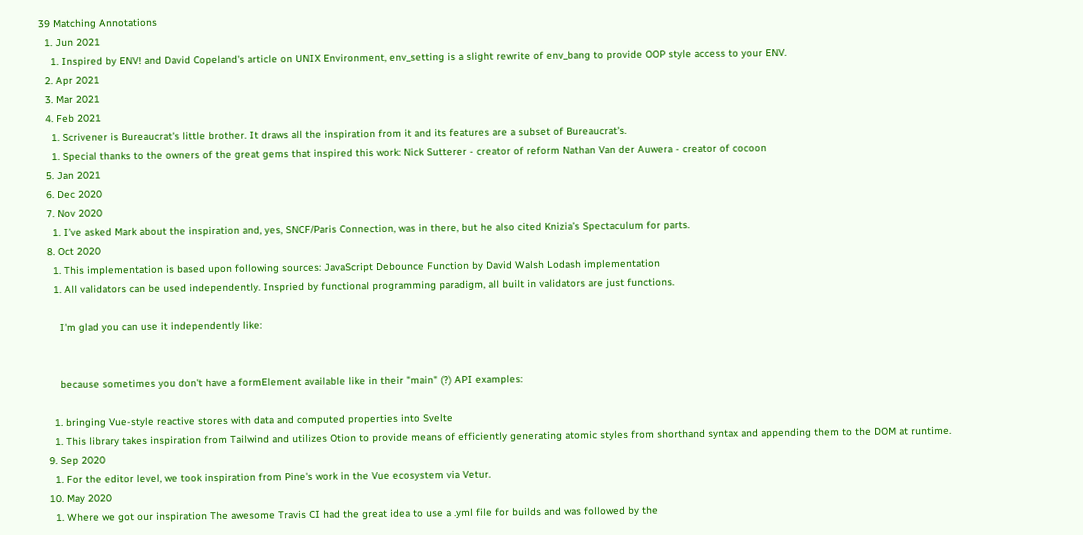39 Matching Annotations
  1. Jun 2021
    1. Inspired by ENV! and David Copeland's article on UNIX Environment, env_setting is a slight rewrite of env_bang to provide OOP style access to your ENV.
  2. Apr 2021
  3. Mar 2021
  4. Feb 2021
    1. Scrivener is Bureaucrat's little brother. It draws all the inspiration from it and its features are a subset of Bureaucrat's.
    1. Special thanks to the owners of the great gems that inspired this work: Nick Sutterer - creator of reform Nathan Van der Auwera - creator of cocoon
  5. Jan 2021
  6. Dec 2020
  7. Nov 2020
    1. I’ve asked Mark about the inspiration and, yes, SNCF/Paris Connection, was in there, but he also cited Knizia’s Spectaculum for parts.
  8. Oct 2020
    1. This implementation is based upon following sources: JavaScript Debounce Function by David Walsh Lodash implementation
    1. All validators can be used independently. Inspried by functional programming paradigm, all built in validators are just functions.

      I'm glad you can use it independently like:


      because sometimes you don't have a formElement available like in their "main" (?) API examples:

    1. bringing Vue-style reactive stores with data and computed properties into Svelte
    1. This library takes inspiration from Tailwind and utilizes Otion to provide means of efficiently generating atomic styles from shorthand syntax and appending them to the DOM at runtime.
  9. Sep 2020
    1. For the editor level, we took inspiration from Pine's work in the Vue ecosystem via Vetur.
  10. May 2020
    1. Where we got our inspiration The awesome Travis CI had the great idea to use a .yml file for builds and was followed by the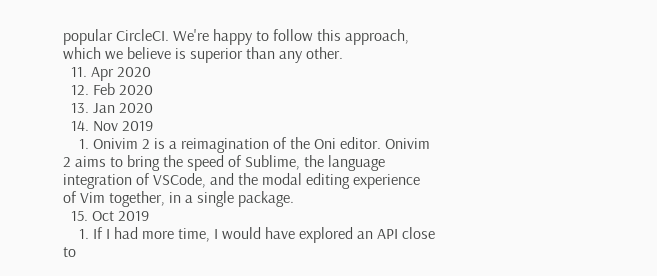popular CircleCI. We're happy to follow this approach, which we believe is superior than any other.
  11. Apr 2020
  12. Feb 2020
  13. Jan 2020
  14. Nov 2019
    1. Onivim 2 is a reimagination of the Oni editor. Onivim 2 aims to bring the speed of Sublime, the language integration of VSCode, and the modal editing experience of Vim together, in a single package.
  15. Oct 2019
    1. If I had more time, I would have explored an API close to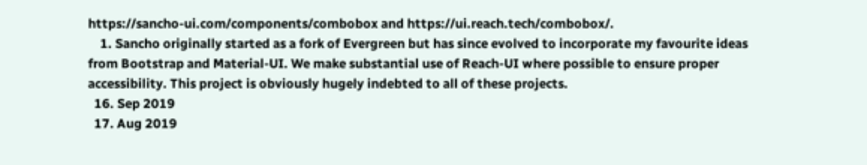https://sancho-ui.com/components/combobox and https://ui.reach.tech/combobox/.
    1. Sancho originally started as a fork of Evergreen but has since evolved to incorporate my favourite ideas from Bootstrap and Material-UI. We make substantial use of Reach-UI where possible to ensure proper accessibility. This project is obviously hugely indebted to all of these projects.
  16. Sep 2019
  17. Aug 2019